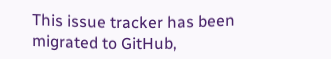This issue tracker has been migrated to GitHub,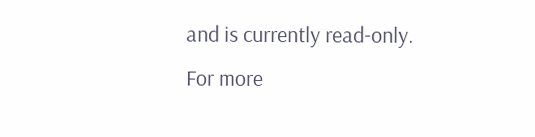and is currently read-only.
For more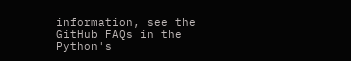information, see the GitHub FAQs in the Python's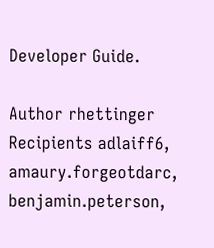Developer Guide.

Author rhettinger
Recipients adlaiff6, amaury.forgeotdarc, benjamin.peterson,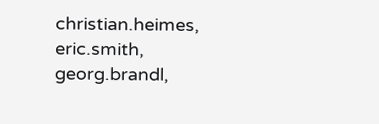christian.heimes, eric.smith, georg.brandl,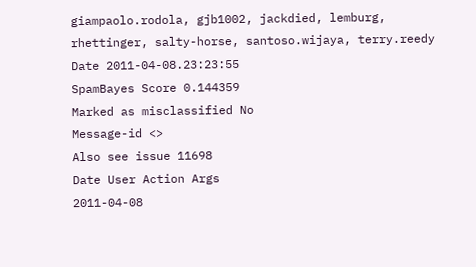giampaolo.rodola, gjb1002, jackdied, lemburg, rhettinger, salty-horse, santoso.wijaya, terry.reedy
Date 2011-04-08.23:23:55
SpamBayes Score 0.144359
Marked as misclassified No
Message-id <>
Also see issue 11698
Date User Action Args
2011-04-08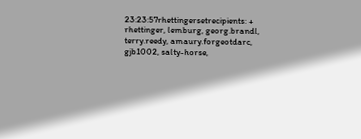23:23:57rhettingersetrecipients: + rhettinger, lemburg, georg.brandl, terry.reedy, amaury.forgeotdarc, gjb1002, salty-horse,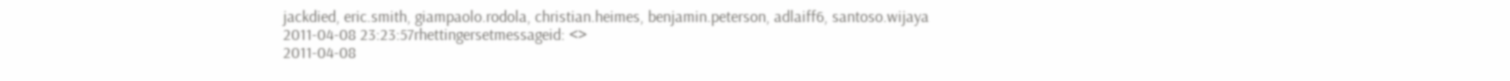jackdied, eric.smith, giampaolo.rodola, christian.heimes, benjamin.peterson, adlaiff6, santoso.wijaya
2011-04-08 23:23:57rhettingersetmessageid: <>
2011-04-08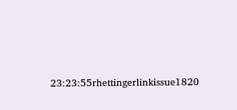23:23:55rhettingerlinkissue1820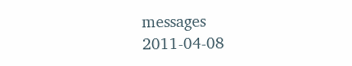messages
2011-04-08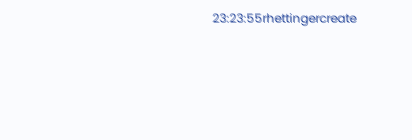23:23:55rhettingercreate